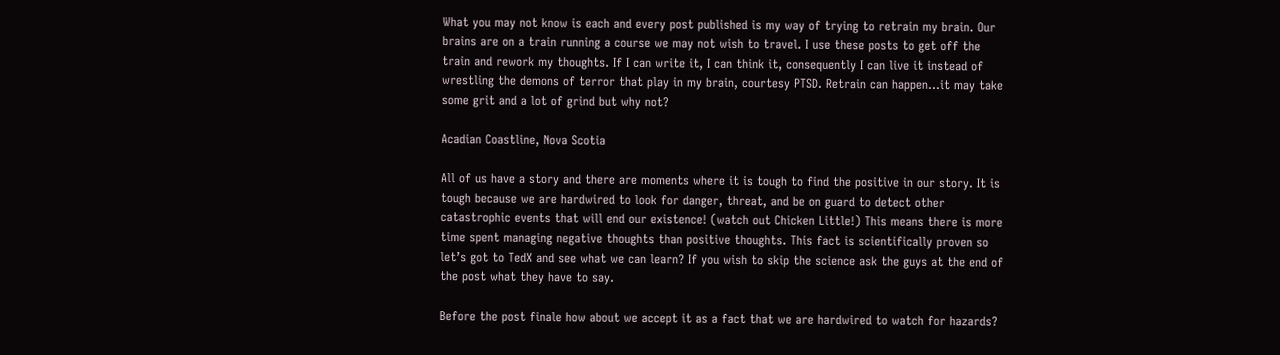What you may not know is each and every post published is my way of trying to retrain my brain. Our brains are on a train running a course we may not wish to travel. I use these posts to get off the train and rework my thoughts. If I can write it, I can think it, consequently I can live it instead of wrestling the demons of terror that play in my brain, courtesy PTSD. Retrain can happen…it may take some grit and a lot of grind but why not?

Acadian Coastline, Nova Scotia

All of us have a story and there are moments where it is tough to find the positive in our story. It is tough because we are hardwired to look for danger, threat, and be on guard to detect other catastrophic events that will end our existence! (watch out Chicken Little!) This means there is more time spent managing negative thoughts than positive thoughts. This fact is scientifically proven so let’s got to TedX and see what we can learn? If you wish to skip the science ask the guys at the end of the post what they have to say.

Before the post finale how about we accept it as a fact that we are hardwired to watch for hazards?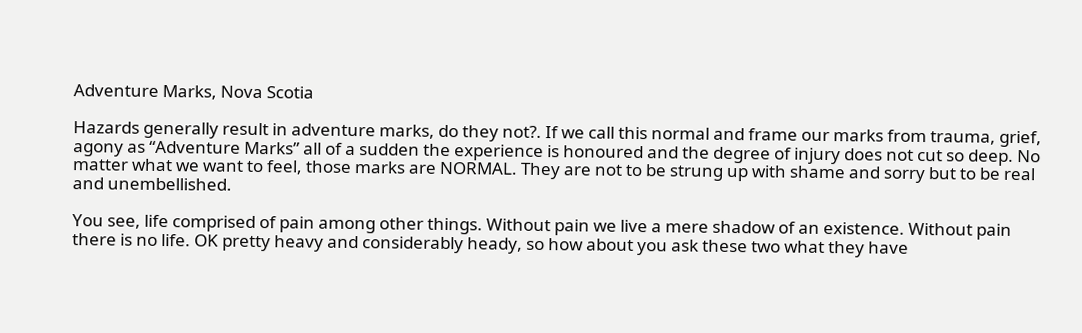Adventure Marks, Nova Scotia

Hazards generally result in adventure marks, do they not?. If we call this normal and frame our marks from trauma, grief, agony as “Adventure Marks” all of a sudden the experience is honoured and the degree of injury does not cut so deep. No matter what we want to feel, those marks are NORMAL. They are not to be strung up with shame and sorry but to be real and unembellished.

You see, life comprised of pain among other things. Without pain we live a mere shadow of an existence. Without pain there is no life. OK pretty heavy and considerably heady, so how about you ask these two what they have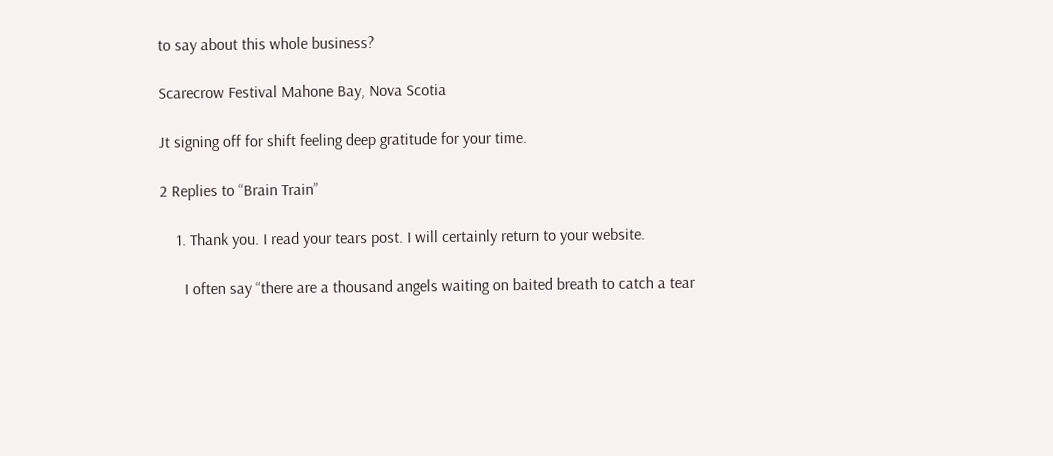to say about this whole business?

Scarecrow Festival Mahone Bay, Nova Scotia

Jt signing off for shift feeling deep gratitude for your time.

2 Replies to “Brain Train”

    1. Thank you. I read your tears post. I will certainly return to your website.

      I often say “there are a thousand angels waiting on baited breath to catch a tear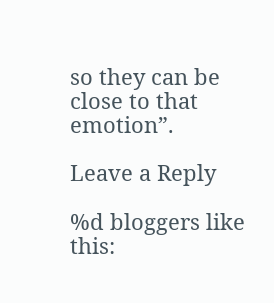so they can be close to that emotion”.

Leave a Reply

%d bloggers like this: